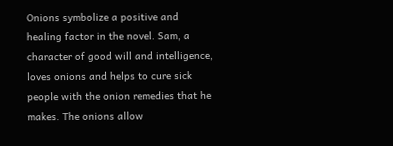Onions symbolize a positive and healing factor in the novel. Sam, a character of good will and intelligence, loves onions and helps to cure sick people with the onion remedies that he makes. The onions allow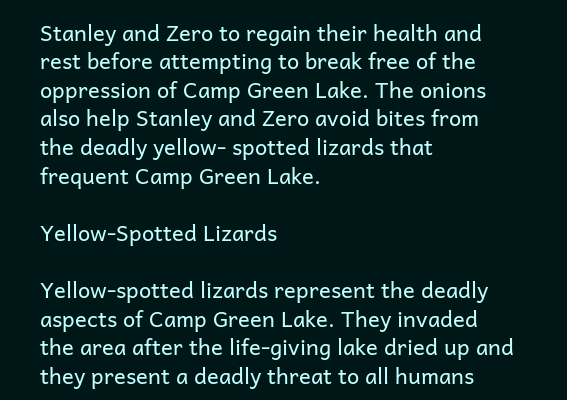Stanley and Zero to regain their health and rest before attempting to break free of the oppression of Camp Green Lake. The onions also help Stanley and Zero avoid bites from the deadly yellow- spotted lizards that frequent Camp Green Lake.

Yellow-Spotted Lizards

Yellow-spotted lizards represent the deadly aspects of Camp Green Lake. They invaded the area after the life-giving lake dried up and they present a deadly threat to all humans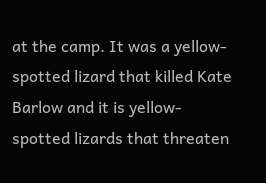at the camp. It was a yellow-spotted lizard that killed Kate Barlow and it is yellow-spotted lizards that threaten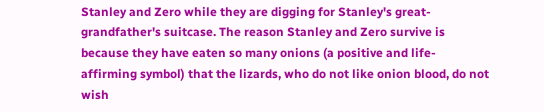Stanley and Zero while they are digging for Stanley's great-grandfather's suitcase. The reason Stanley and Zero survive is because they have eaten so many onions (a positive and life-affirming symbol) that the lizards, who do not like onion blood, do not wish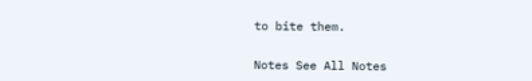to bite them.


Notes See All Notes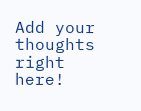Add your thoughts right here!